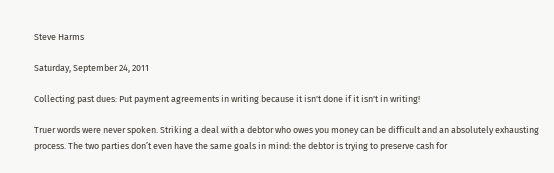Steve Harms

Saturday, September 24, 2011

Collecting past dues: Put payment agreements in writing because it isn't done if it isn't in writing!

Truer words were never spoken. Striking a deal with a debtor who owes you money can be difficult and an absolutely exhausting process. The two parties don’t even have the same goals in mind: the debtor is trying to preserve cash for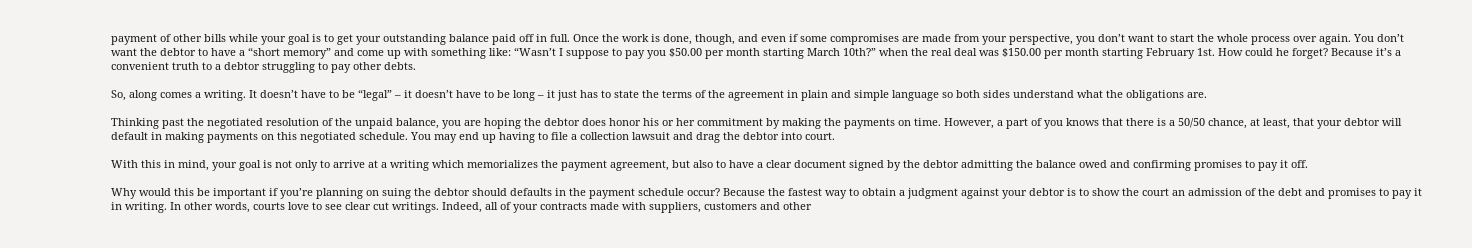payment of other bills while your goal is to get your outstanding balance paid off in full. Once the work is done, though, and even if some compromises are made from your perspective, you don’t want to start the whole process over again. You don’t want the debtor to have a “short memory” and come up with something like: “Wasn’t I suppose to pay you $50.00 per month starting March 10th?” when the real deal was $150.00 per month starting February 1st. How could he forget? Because it’s a convenient truth to a debtor struggling to pay other debts.

So, along comes a writing. It doesn’t have to be “legal” – it doesn’t have to be long – it just has to state the terms of the agreement in plain and simple language so both sides understand what the obligations are.

Thinking past the negotiated resolution of the unpaid balance, you are hoping the debtor does honor his or her commitment by making the payments on time. However, a part of you knows that there is a 50/50 chance, at least, that your debtor will default in making payments on this negotiated schedule. You may end up having to file a collection lawsuit and drag the debtor into court.

With this in mind, your goal is not only to arrive at a writing which memorializes the payment agreement, but also to have a clear document signed by the debtor admitting the balance owed and confirming promises to pay it off.

Why would this be important if you’re planning on suing the debtor should defaults in the payment schedule occur? Because the fastest way to obtain a judgment against your debtor is to show the court an admission of the debt and promises to pay it in writing. In other words, courts love to see clear cut writings. Indeed, all of your contracts made with suppliers, customers and other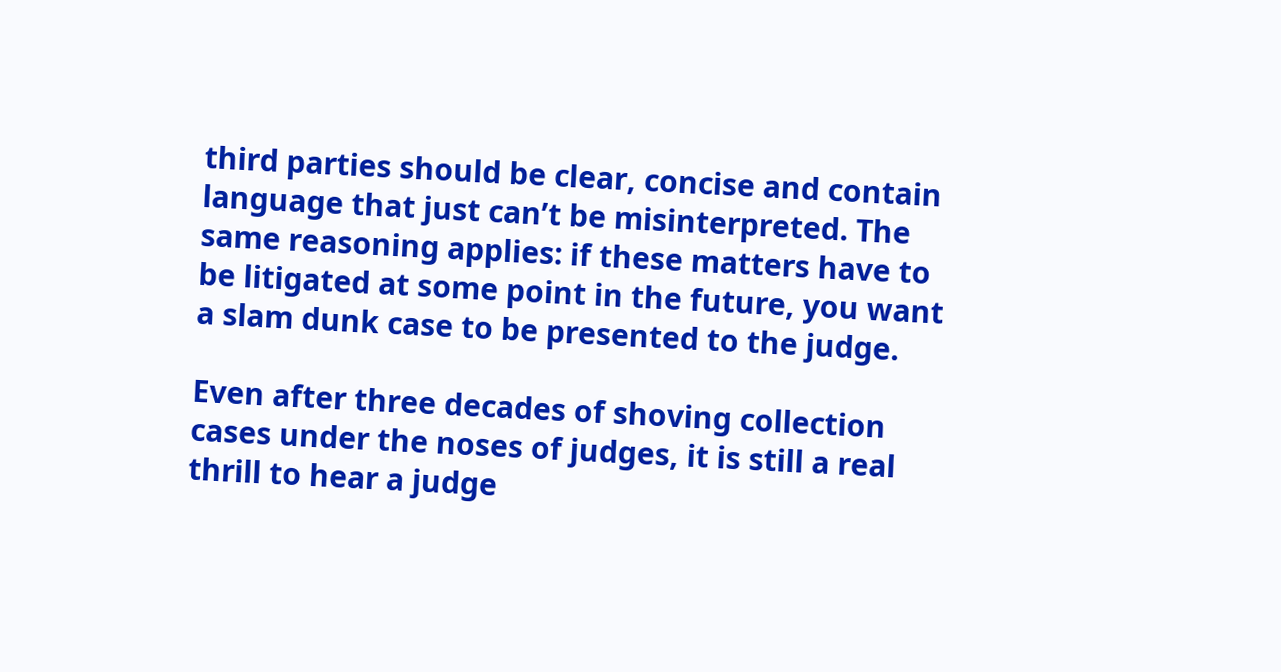third parties should be clear, concise and contain language that just can’t be misinterpreted. The same reasoning applies: if these matters have to be litigated at some point in the future, you want a slam dunk case to be presented to the judge.

Even after three decades of shoving collection cases under the noses of judges, it is still a real thrill to hear a judge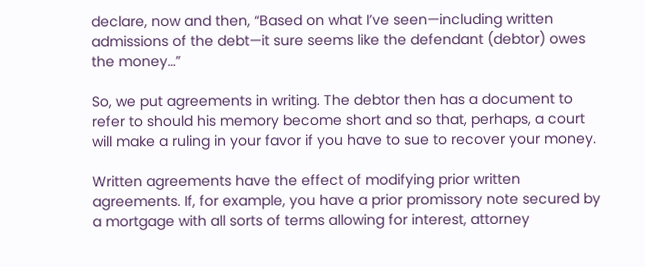declare, now and then, “Based on what I’ve seen—including written admissions of the debt—it sure seems like the defendant (debtor) owes the money…”

So, we put agreements in writing. The debtor then has a document to refer to should his memory become short and so that, perhaps, a court will make a ruling in your favor if you have to sue to recover your money.

Written agreements have the effect of modifying prior written agreements. If, for example, you have a prior promissory note secured by a mortgage with all sorts of terms allowing for interest, attorney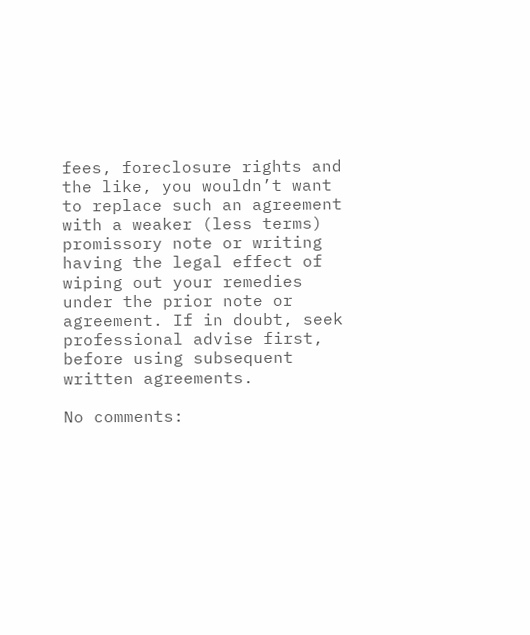fees, foreclosure rights and the like, you wouldn’t want to replace such an agreement with a weaker (less terms) promissory note or writing having the legal effect of wiping out your remedies under the prior note or agreement. If in doubt, seek professional advise first, before using subsequent written agreements.

No comments: